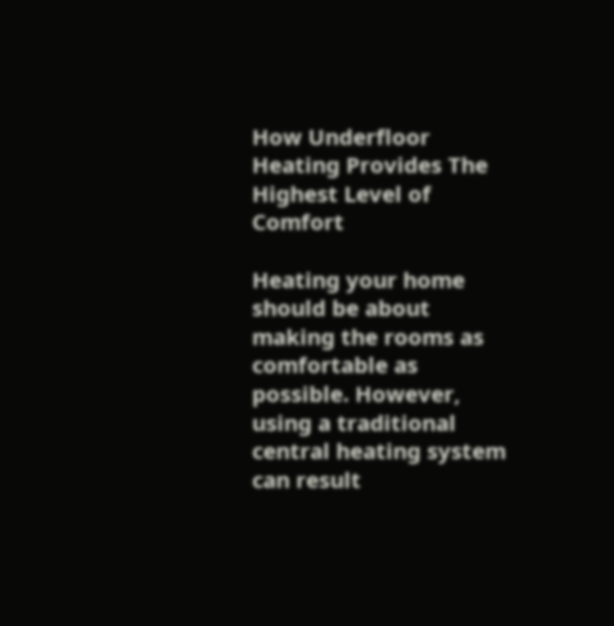How Underfloor Heating Provides The Highest Level of Comfort

Heating your home should be about making the rooms as comfortable as possible. However, using a traditional central heating system can result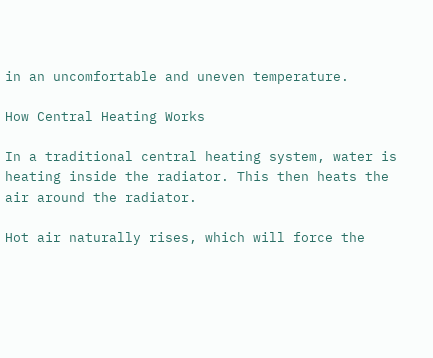in an uncomfortable and uneven temperature.

How Central Heating Works

In a traditional central heating system, water is heating inside the radiator. This then heats the air around the radiator.

Hot air naturally rises, which will force the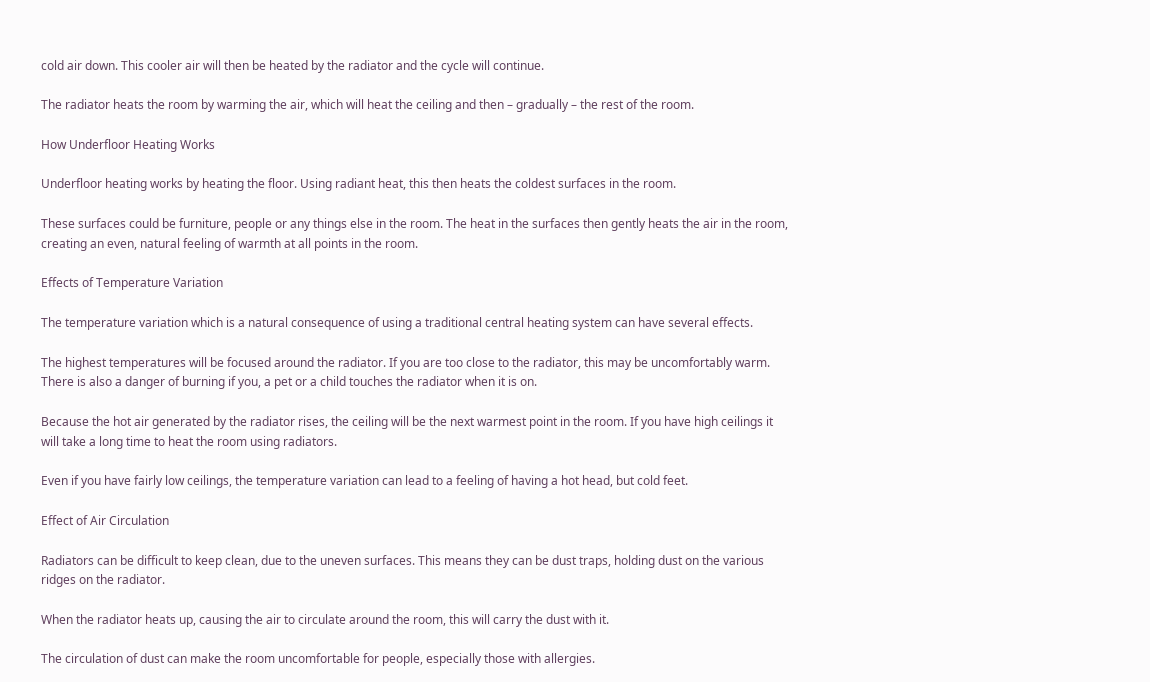cold air down. This cooler air will then be heated by the radiator and the cycle will continue.

The radiator heats the room by warming the air, which will heat the ceiling and then – gradually – the rest of the room.

How Underfloor Heating Works

Underfloor heating works by heating the floor. Using radiant heat, this then heats the coldest surfaces in the room.

These surfaces could be furniture, people or any things else in the room. The heat in the surfaces then gently heats the air in the room, creating an even, natural feeling of warmth at all points in the room.

Effects of Temperature Variation

The temperature variation which is a natural consequence of using a traditional central heating system can have several effects.

The highest temperatures will be focused around the radiator. If you are too close to the radiator, this may be uncomfortably warm. There is also a danger of burning if you, a pet or a child touches the radiator when it is on.

Because the hot air generated by the radiator rises, the ceiling will be the next warmest point in the room. If you have high ceilings it will take a long time to heat the room using radiators.

Even if you have fairly low ceilings, the temperature variation can lead to a feeling of having a hot head, but cold feet.

Effect of Air Circulation

Radiators can be difficult to keep clean, due to the uneven surfaces. This means they can be dust traps, holding dust on the various ridges on the radiator.

When the radiator heats up, causing the air to circulate around the room, this will carry the dust with it.

The circulation of dust can make the room uncomfortable for people, especially those with allergies.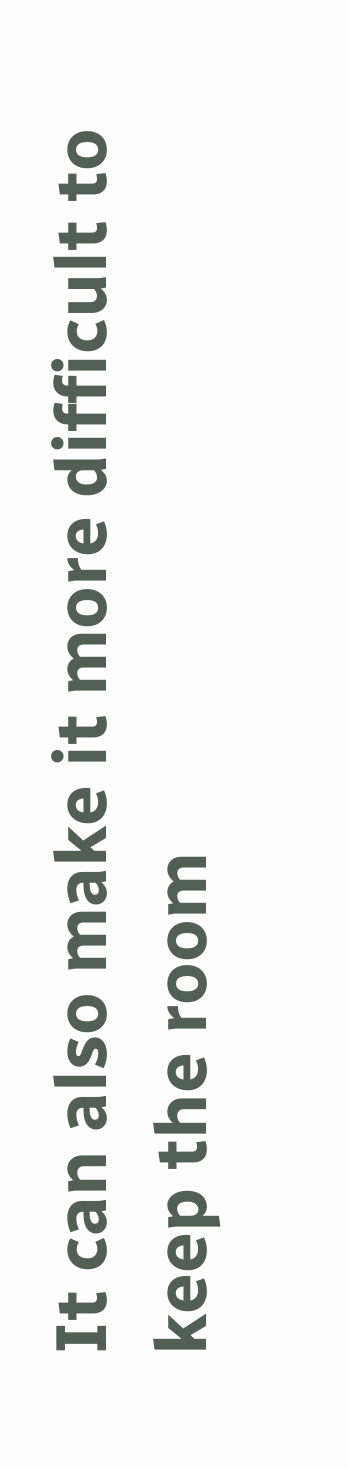It can also make it more difficult to keep the room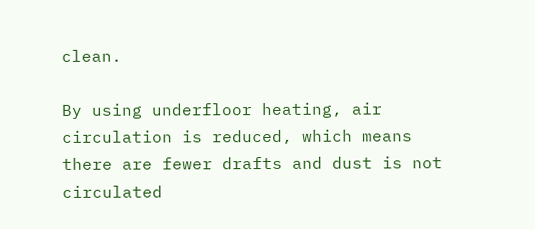clean.

By using underfloor heating, air circulation is reduced, which means there are fewer drafts and dust is not circulated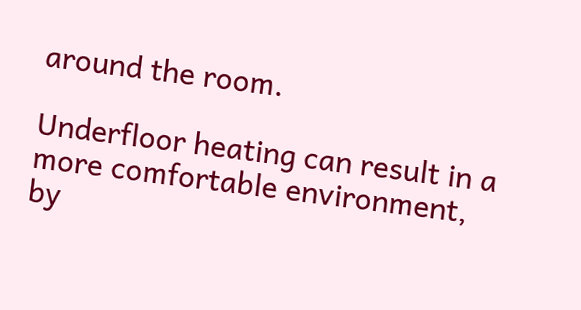around the room.

Underfloor heating can result in a more comfortable environment, by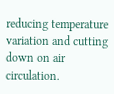reducing temperature variation and cutting down on air circulation.